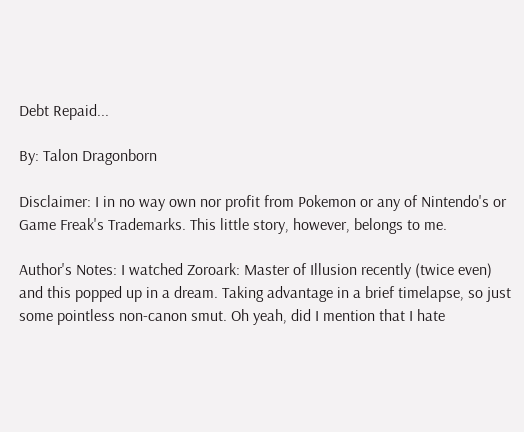Debt Repaid...

By: Talon Dragonborn

Disclaimer: I in no way own nor profit from Pokemon or any of Nintendo's or Game Freak's Trademarks. This little story, however, belongs to me.

Author's Notes: I watched Zoroark: Master of Illusion recently (twice even) and this popped up in a dream. Taking advantage in a brief timelapse, so just some pointless non-canon smut. Oh yeah, did I mention that I hate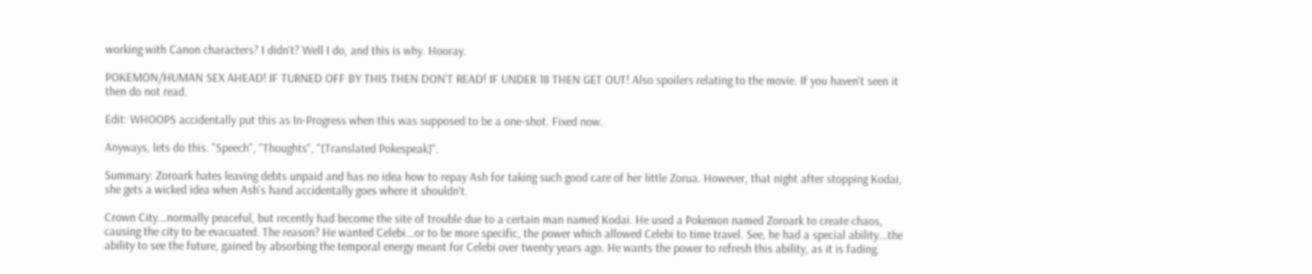working with Canon characters? I didn't? Well I do, and this is why. Hooray.

POKEMON/HUMAN SEX AHEAD! IF TURNED OFF BY THIS THEN DON'T READ! IF UNDER 18 THEN GET OUT! Also spoilers relating to the movie. If you haven't seen it then do not read.

Edit: WHOOPS accidentally put this as In-Progress when this was supposed to be a one-shot. Fixed now.

Anyways, lets do this. "Speech", "Thoughts", "[Translated Pokespeak]".

Summary: Zoroark hates leaving debts unpaid and has no idea how to repay Ash for taking such good care of her little Zorua. However, that night after stopping Kodai, she gets a wicked idea when Ash's hand accidentally goes where it shouldn't.

Crown City...normally peaceful, but recently had become the site of trouble due to a certain man named Kodai. He used a Pokemon named Zoroark to create chaos, causing the city to be evacuated. The reason? He wanted Celebi...or to be more specific, the power which allowed Celebi to time travel. See, he had a special ability...the ability to see the future, gained by absorbing the temporal energy meant for Celebi over twenty years ago. He wants the power to refresh this ability, as it is fading.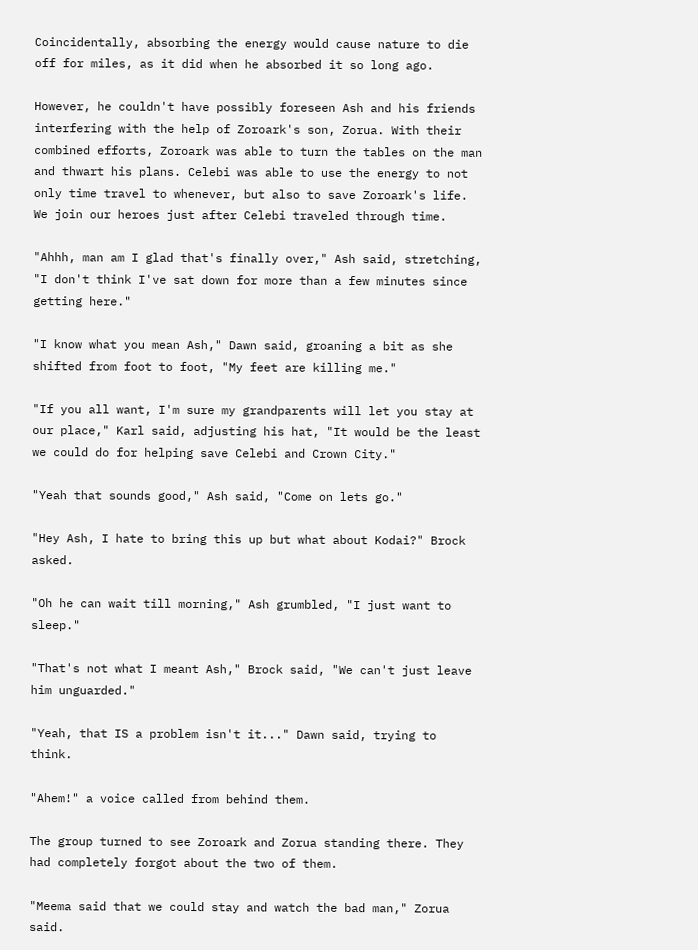Coincidentally, absorbing the energy would cause nature to die off for miles, as it did when he absorbed it so long ago.

However, he couldn't have possibly foreseen Ash and his friends interfering with the help of Zoroark's son, Zorua. With their combined efforts, Zoroark was able to turn the tables on the man and thwart his plans. Celebi was able to use the energy to not only time travel to whenever, but also to save Zoroark's life. We join our heroes just after Celebi traveled through time.

"Ahhh, man am I glad that's finally over," Ash said, stretching, "I don't think I've sat down for more than a few minutes since getting here."

"I know what you mean Ash," Dawn said, groaning a bit as she shifted from foot to foot, "My feet are killing me."

"If you all want, I'm sure my grandparents will let you stay at our place," Karl said, adjusting his hat, "It would be the least we could do for helping save Celebi and Crown City."

"Yeah that sounds good," Ash said, "Come on lets go."

"Hey Ash, I hate to bring this up but what about Kodai?" Brock asked.

"Oh he can wait till morning," Ash grumbled, "I just want to sleep."

"That's not what I meant Ash," Brock said, "We can't just leave him unguarded."

"Yeah, that IS a problem isn't it..." Dawn said, trying to think.

"Ahem!" a voice called from behind them.

The group turned to see Zoroark and Zorua standing there. They had completely forgot about the two of them.

"Meema said that we could stay and watch the bad man," Zorua said.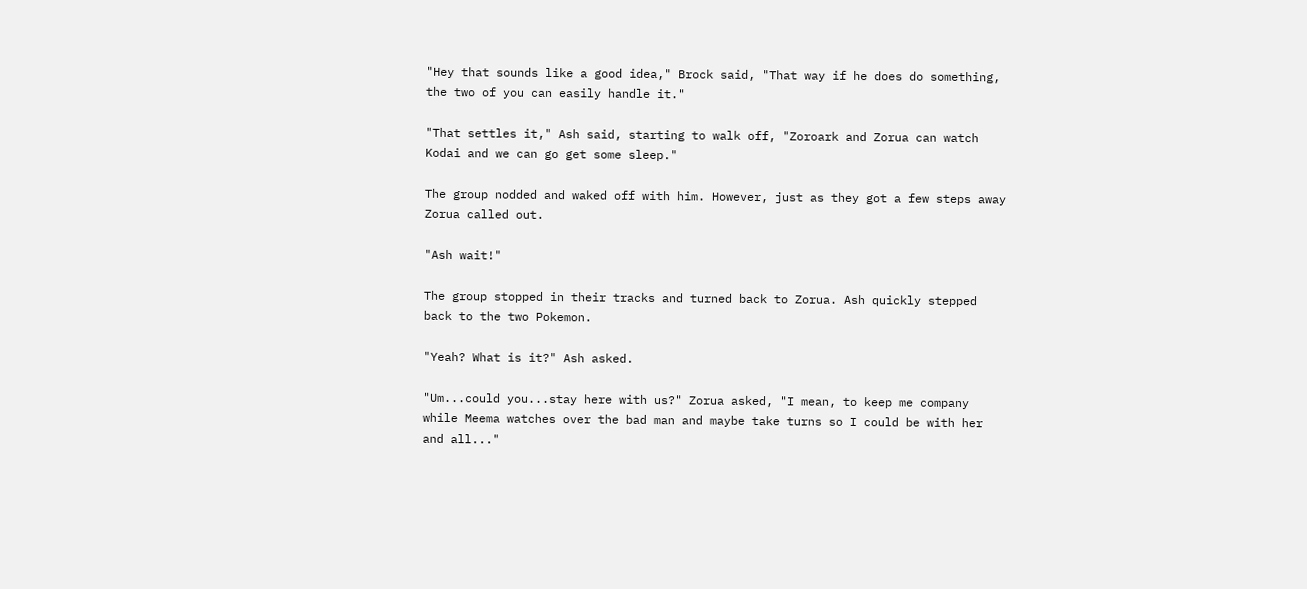"Hey that sounds like a good idea," Brock said, "That way if he does do something, the two of you can easily handle it."

"That settles it," Ash said, starting to walk off, "Zoroark and Zorua can watch Kodai and we can go get some sleep."

The group nodded and waked off with him. However, just as they got a few steps away Zorua called out.

"Ash wait!"

The group stopped in their tracks and turned back to Zorua. Ash quickly stepped back to the two Pokemon.

"Yeah? What is it?" Ash asked.

"Um...could you...stay here with us?" Zorua asked, "I mean, to keep me company while Meema watches over the bad man and maybe take turns so I could be with her and all..."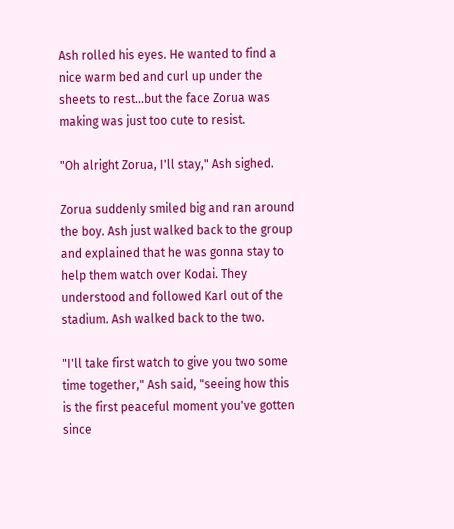Ash rolled his eyes. He wanted to find a nice warm bed and curl up under the sheets to rest...but the face Zorua was making was just too cute to resist.

"Oh alright Zorua, I'll stay," Ash sighed.

Zorua suddenly smiled big and ran around the boy. Ash just walked back to the group and explained that he was gonna stay to help them watch over Kodai. They understood and followed Karl out of the stadium. Ash walked back to the two.

"I'll take first watch to give you two some time together," Ash said, "seeing how this is the first peaceful moment you've gotten since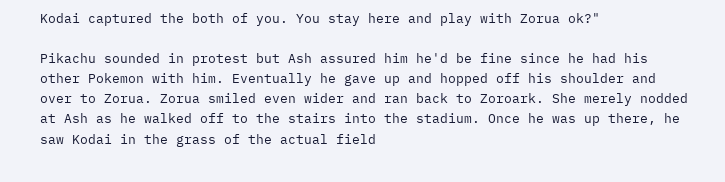Kodai captured the both of you. You stay here and play with Zorua ok?"

Pikachu sounded in protest but Ash assured him he'd be fine since he had his other Pokemon with him. Eventually he gave up and hopped off his shoulder and over to Zorua. Zorua smiled even wider and ran back to Zoroark. She merely nodded at Ash as he walked off to the stairs into the stadium. Once he was up there, he saw Kodai in the grass of the actual field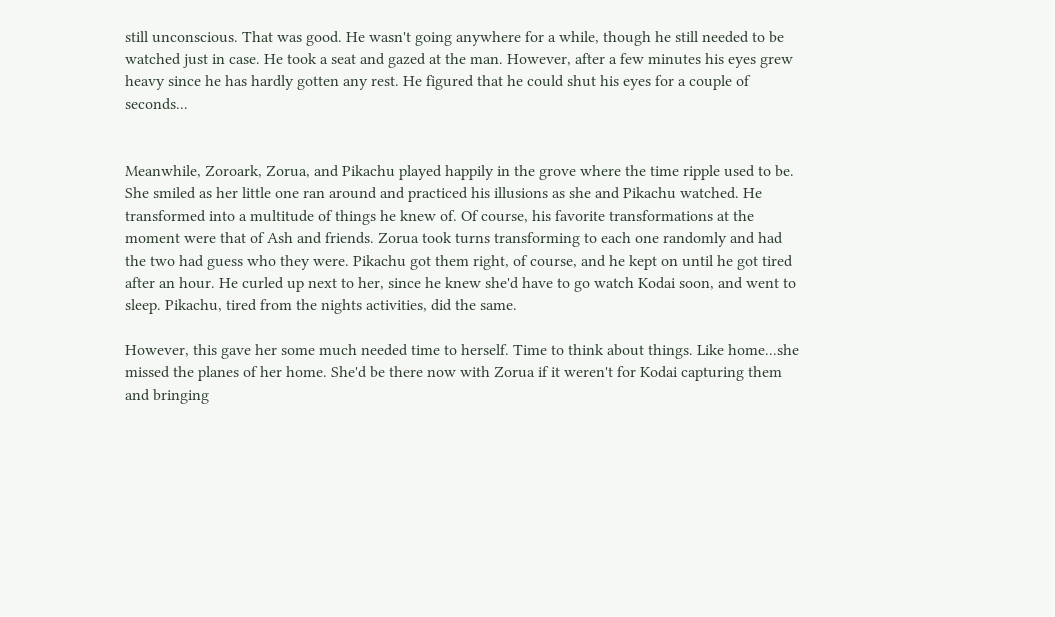still unconscious. That was good. He wasn't going anywhere for a while, though he still needed to be watched just in case. He took a seat and gazed at the man. However, after a few minutes his eyes grew heavy since he has hardly gotten any rest. He figured that he could shut his eyes for a couple of seconds...


Meanwhile, Zoroark, Zorua, and Pikachu played happily in the grove where the time ripple used to be. She smiled as her little one ran around and practiced his illusions as she and Pikachu watched. He transformed into a multitude of things he knew of. Of course, his favorite transformations at the moment were that of Ash and friends. Zorua took turns transforming to each one randomly and had the two had guess who they were. Pikachu got them right, of course, and he kept on until he got tired after an hour. He curled up next to her, since he knew she'd have to go watch Kodai soon, and went to sleep. Pikachu, tired from the nights activities, did the same.

However, this gave her some much needed time to herself. Time to think about things. Like home...she missed the planes of her home. She'd be there now with Zorua if it weren't for Kodai capturing them and bringing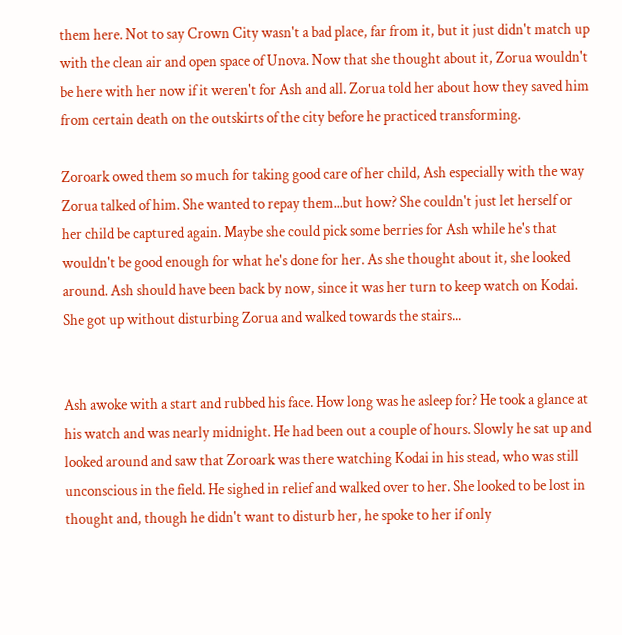them here. Not to say Crown City wasn't a bad place, far from it, but it just didn't match up with the clean air and open space of Unova. Now that she thought about it, Zorua wouldn't be here with her now if it weren't for Ash and all. Zorua told her about how they saved him from certain death on the outskirts of the city before he practiced transforming.

Zoroark owed them so much for taking good care of her child, Ash especially with the way Zorua talked of him. She wanted to repay them...but how? She couldn't just let herself or her child be captured again. Maybe she could pick some berries for Ash while he's that wouldn't be good enough for what he's done for her. As she thought about it, she looked around. Ash should have been back by now, since it was her turn to keep watch on Kodai. She got up without disturbing Zorua and walked towards the stairs...


Ash awoke with a start and rubbed his face. How long was he asleep for? He took a glance at his watch and was nearly midnight. He had been out a couple of hours. Slowly he sat up and looked around and saw that Zoroark was there watching Kodai in his stead, who was still unconscious in the field. He sighed in relief and walked over to her. She looked to be lost in thought and, though he didn't want to disturb her, he spoke to her if only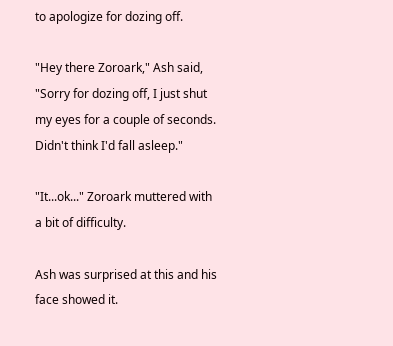to apologize for dozing off.

"Hey there Zoroark," Ash said, "Sorry for dozing off, I just shut my eyes for a couple of seconds. Didn't think I'd fall asleep."

"It...ok..." Zoroark muttered with a bit of difficulty.

Ash was surprised at this and his face showed it.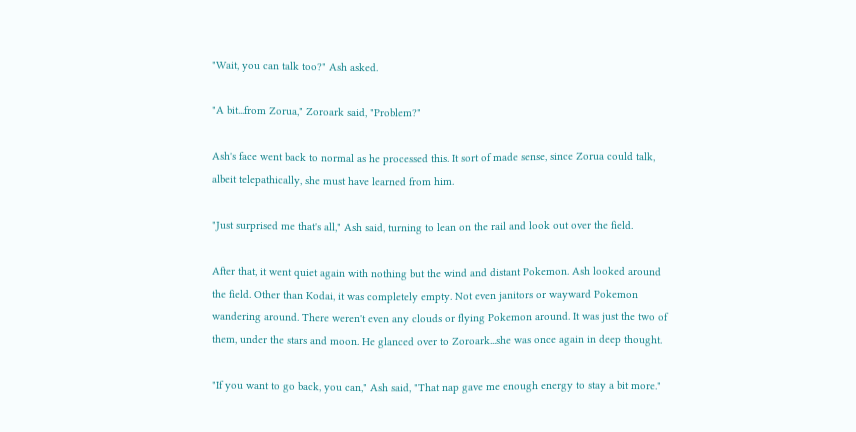"Wait, you can talk too?" Ash asked.

"A bit...from Zorua," Zoroark said, "Problem?"

Ash's face went back to normal as he processed this. It sort of made sense, since Zorua could talk, albeit telepathically, she must have learned from him.

"Just surprised me that's all," Ash said, turning to lean on the rail and look out over the field.

After that, it went quiet again with nothing but the wind and distant Pokemon. Ash looked around the field. Other than Kodai, it was completely empty. Not even janitors or wayward Pokemon wandering around. There weren't even any clouds or flying Pokemon around. It was just the two of them, under the stars and moon. He glanced over to Zoroark...she was once again in deep thought.

"If you want to go back, you can," Ash said, "That nap gave me enough energy to stay a bit more."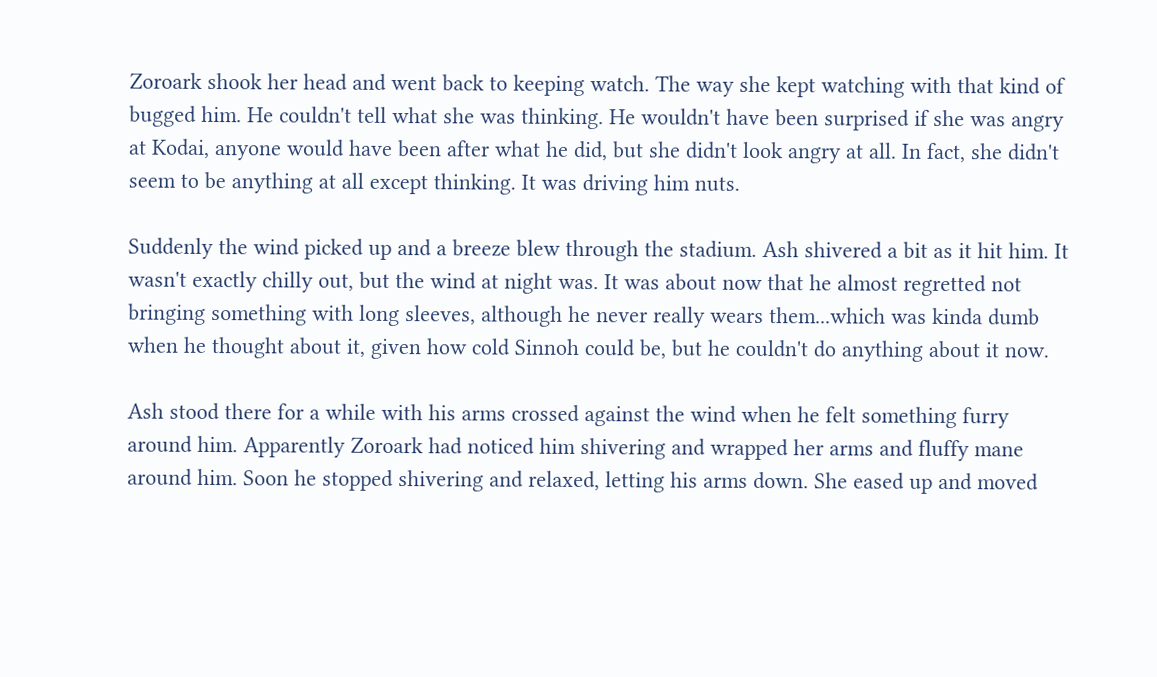Zoroark shook her head and went back to keeping watch. The way she kept watching with that kind of bugged him. He couldn't tell what she was thinking. He wouldn't have been surprised if she was angry at Kodai, anyone would have been after what he did, but she didn't look angry at all. In fact, she didn't seem to be anything at all except thinking. It was driving him nuts.

Suddenly the wind picked up and a breeze blew through the stadium. Ash shivered a bit as it hit him. It wasn't exactly chilly out, but the wind at night was. It was about now that he almost regretted not bringing something with long sleeves, although he never really wears them...which was kinda dumb when he thought about it, given how cold Sinnoh could be, but he couldn't do anything about it now.

Ash stood there for a while with his arms crossed against the wind when he felt something furry around him. Apparently Zoroark had noticed him shivering and wrapped her arms and fluffy mane around him. Soon he stopped shivering and relaxed, letting his arms down. She eased up and moved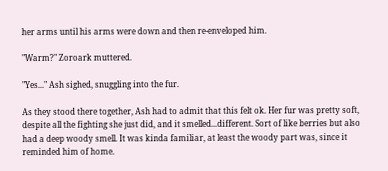her arms until his arms were down and then re-enveloped him.

"Warm?" Zoroark muttered.

"Yes..." Ash sighed, snuggling into the fur.

As they stood there together, Ash had to admit that this felt ok. Her fur was pretty soft, despite all the fighting she just did, and it smelled...different. Sort of like berries but also had a deep woody smell. It was kinda familiar, at least the woody part was, since it reminded him of home.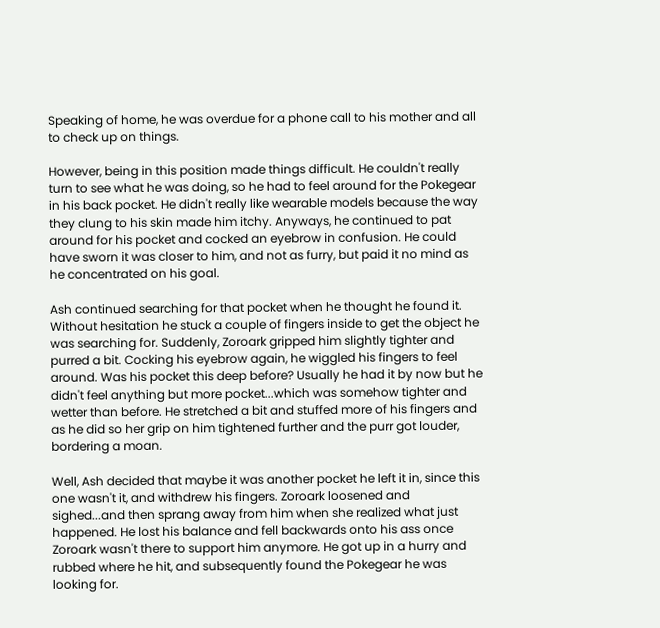Speaking of home, he was overdue for a phone call to his mother and all to check up on things.

However, being in this position made things difficult. He couldn't really turn to see what he was doing, so he had to feel around for the Pokegear in his back pocket. He didn't really like wearable models because the way they clung to his skin made him itchy. Anyways, he continued to pat around for his pocket and cocked an eyebrow in confusion. He could have sworn it was closer to him, and not as furry, but paid it no mind as he concentrated on his goal.

Ash continued searching for that pocket when he thought he found it. Without hesitation he stuck a couple of fingers inside to get the object he was searching for. Suddenly, Zoroark gripped him slightly tighter and purred a bit. Cocking his eyebrow again, he wiggled his fingers to feel around. Was his pocket this deep before? Usually he had it by now but he didn't feel anything but more pocket...which was somehow tighter and wetter than before. He stretched a bit and stuffed more of his fingers and as he did so her grip on him tightened further and the purr got louder, bordering a moan.

Well, Ash decided that maybe it was another pocket he left it in, since this one wasn't it, and withdrew his fingers. Zoroark loosened and sighed...and then sprang away from him when she realized what just happened. He lost his balance and fell backwards onto his ass once Zoroark wasn't there to support him anymore. He got up in a hurry and rubbed where he hit, and subsequently found the Pokegear he was looking for.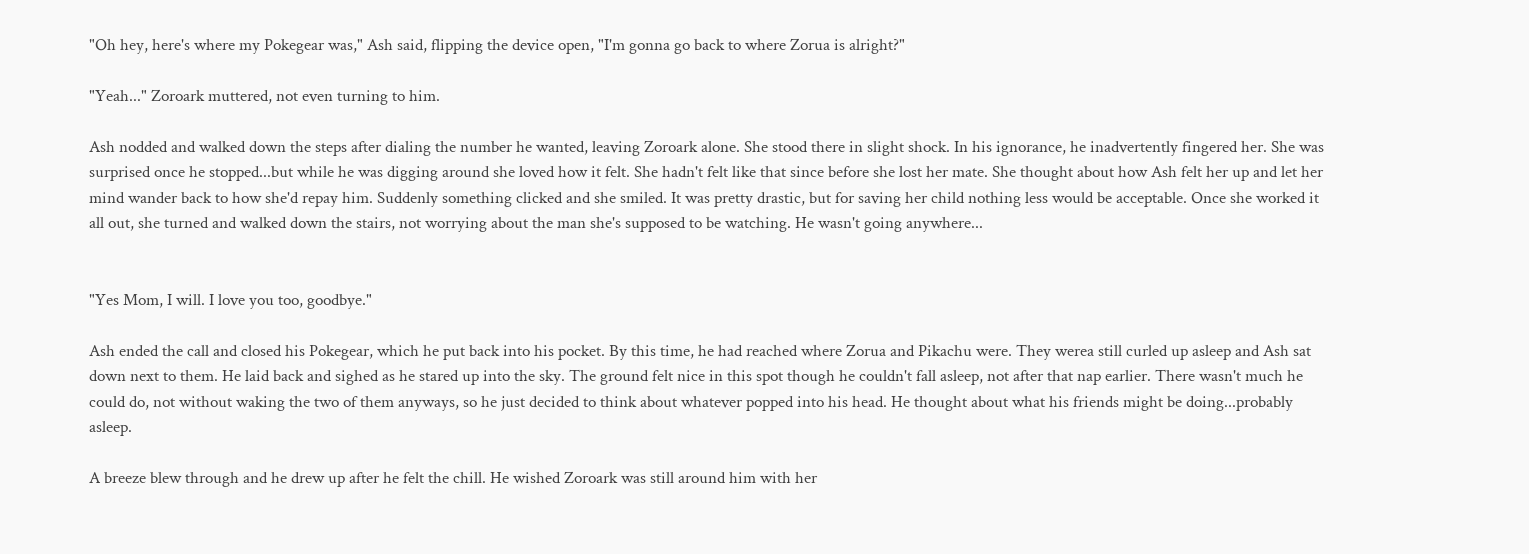"Oh hey, here's where my Pokegear was," Ash said, flipping the device open, "I'm gonna go back to where Zorua is alright?"

"Yeah..." Zoroark muttered, not even turning to him.

Ash nodded and walked down the steps after dialing the number he wanted, leaving Zoroark alone. She stood there in slight shock. In his ignorance, he inadvertently fingered her. She was surprised once he stopped...but while he was digging around she loved how it felt. She hadn't felt like that since before she lost her mate. She thought about how Ash felt her up and let her mind wander back to how she'd repay him. Suddenly something clicked and she smiled. It was pretty drastic, but for saving her child nothing less would be acceptable. Once she worked it all out, she turned and walked down the stairs, not worrying about the man she's supposed to be watching. He wasn't going anywhere...


"Yes Mom, I will. I love you too, goodbye."

Ash ended the call and closed his Pokegear, which he put back into his pocket. By this time, he had reached where Zorua and Pikachu were. They werea still curled up asleep and Ash sat down next to them. He laid back and sighed as he stared up into the sky. The ground felt nice in this spot though he couldn't fall asleep, not after that nap earlier. There wasn't much he could do, not without waking the two of them anyways, so he just decided to think about whatever popped into his head. He thought about what his friends might be doing...probably asleep.

A breeze blew through and he drew up after he felt the chill. He wished Zoroark was still around him with her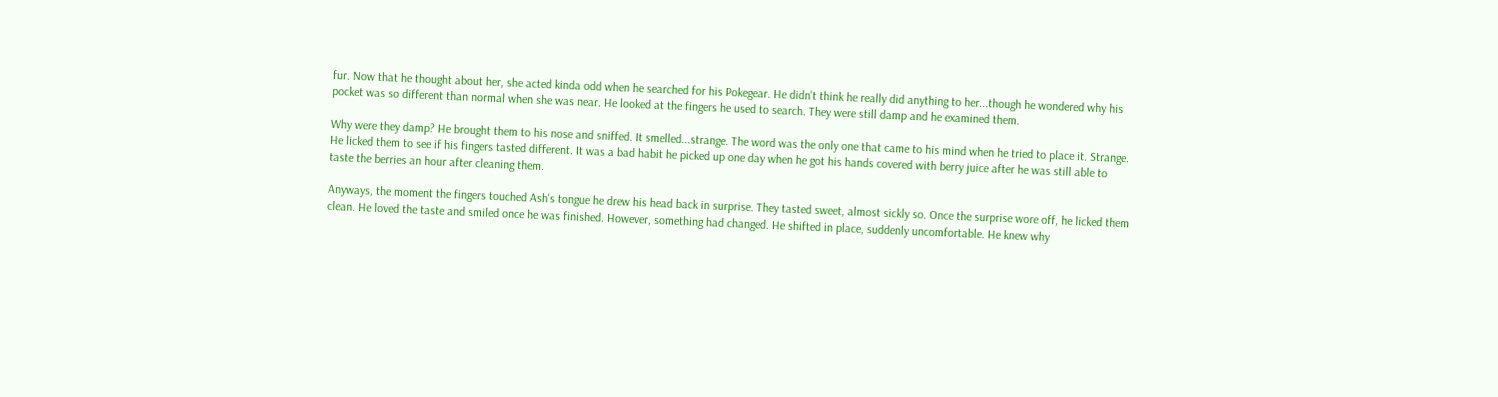fur. Now that he thought about her, she acted kinda odd when he searched for his Pokegear. He didn't think he really did anything to her...though he wondered why his pocket was so different than normal when she was near. He looked at the fingers he used to search. They were still damp and he examined them.

Why were they damp? He brought them to his nose and sniffed. It smelled...strange. The word was the only one that came to his mind when he tried to place it. Strange. He licked them to see if his fingers tasted different. It was a bad habit he picked up one day when he got his hands covered with berry juice after he was still able to taste the berries an hour after cleaning them.

Anyways, the moment the fingers touched Ash's tongue he drew his head back in surprise. They tasted sweet, almost sickly so. Once the surprise wore off, he licked them clean. He loved the taste and smiled once he was finished. However, something had changed. He shifted in place, suddenly uncomfortable. He knew why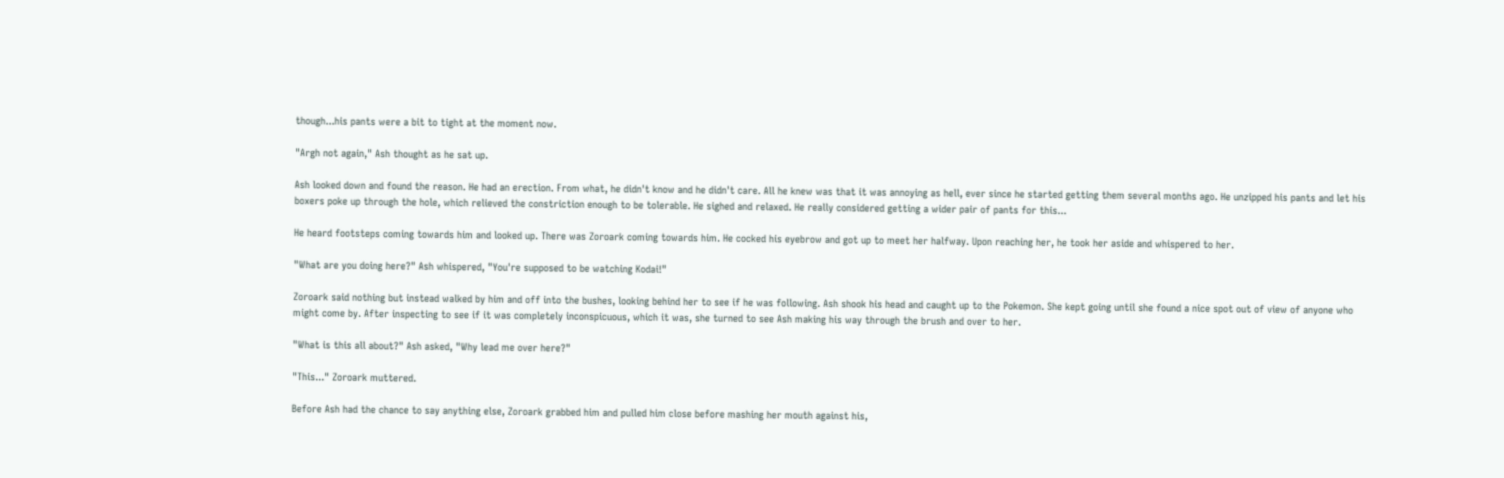though...his pants were a bit to tight at the moment now.

"Argh not again," Ash thought as he sat up.

Ash looked down and found the reason. He had an erection. From what, he didn't know and he didn't care. All he knew was that it was annoying as hell, ever since he started getting them several months ago. He unzipped his pants and let his boxers poke up through the hole, which relieved the constriction enough to be tolerable. He sighed and relaxed. He really considered getting a wider pair of pants for this...

He heard footsteps coming towards him and looked up. There was Zoroark coming towards him. He cocked his eyebrow and got up to meet her halfway. Upon reaching her, he took her aside and whispered to her.

"What are you doing here?" Ash whispered, "You're supposed to be watching Kodai!"

Zoroark said nothing but instead walked by him and off into the bushes, looking behind her to see if he was following. Ash shook his head and caught up to the Pokemon. She kept going until she found a nice spot out of view of anyone who might come by. After inspecting to see if it was completely inconspicuous, which it was, she turned to see Ash making his way through the brush and over to her.

"What is this all about?" Ash asked, "Why lead me over here?"

"This..." Zoroark muttered.

Before Ash had the chance to say anything else, Zoroark grabbed him and pulled him close before mashing her mouth against his,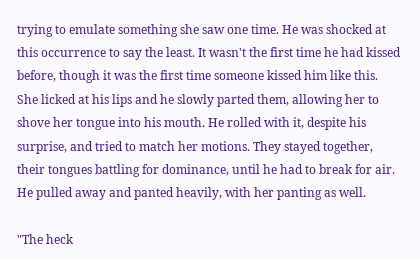trying to emulate something she saw one time. He was shocked at this occurrence to say the least. It wasn't the first time he had kissed before, though it was the first time someone kissed him like this. She licked at his lips and he slowly parted them, allowing her to shove her tongue into his mouth. He rolled with it, despite his surprise, and tried to match her motions. They stayed together, their tongues battling for dominance, until he had to break for air. He pulled away and panted heavily, with her panting as well.

"The heck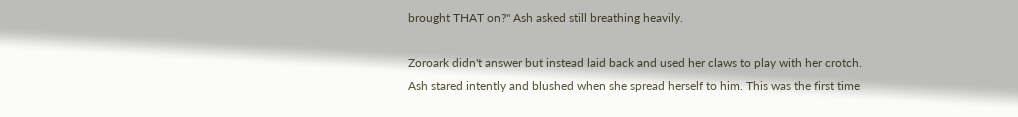brought THAT on?" Ash asked still breathing heavily.

Zoroark didn't answer but instead laid back and used her claws to play with her crotch. Ash stared intently and blushed when she spread herself to him. This was the first time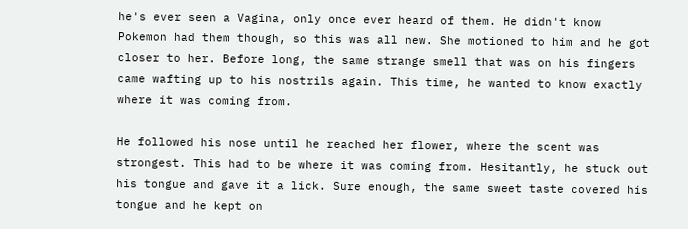he's ever seen a Vagina, only once ever heard of them. He didn't know Pokemon had them though, so this was all new. She motioned to him and he got closer to her. Before long, the same strange smell that was on his fingers came wafting up to his nostrils again. This time, he wanted to know exactly where it was coming from.

He followed his nose until he reached her flower, where the scent was strongest. This had to be where it was coming from. Hesitantly, he stuck out his tongue and gave it a lick. Sure enough, the same sweet taste covered his tongue and he kept on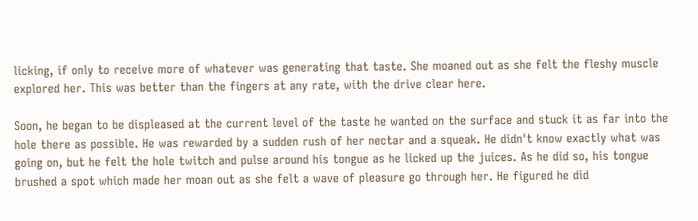licking, if only to receive more of whatever was generating that taste. She moaned out as she felt the fleshy muscle explored her. This was better than the fingers at any rate, with the drive clear here.

Soon, he began to be displeased at the current level of the taste he wanted on the surface and stuck it as far into the hole there as possible. He was rewarded by a sudden rush of her nectar and a squeak. He didn't know exactly what was going on, but he felt the hole twitch and pulse around his tongue as he licked up the juices. As he did so, his tongue brushed a spot which made her moan out as she felt a wave of pleasure go through her. He figured he did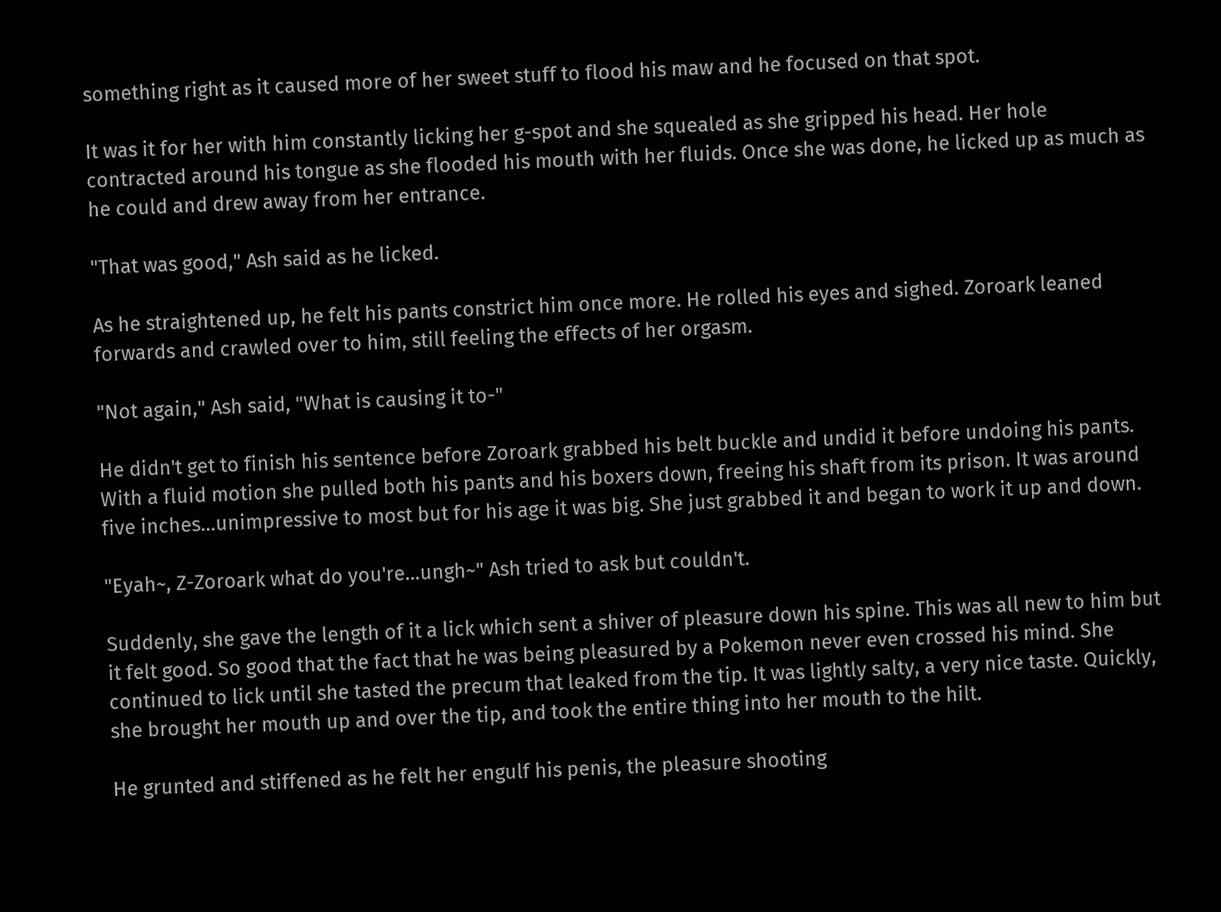something right as it caused more of her sweet stuff to flood his maw and he focused on that spot.

It was it for her with him constantly licking her g-spot and she squealed as she gripped his head. Her hole contracted around his tongue as she flooded his mouth with her fluids. Once she was done, he licked up as much as he could and drew away from her entrance.

"That was good," Ash said as he licked.

As he straightened up, he felt his pants constrict him once more. He rolled his eyes and sighed. Zoroark leaned forwards and crawled over to him, still feeling the effects of her orgasm.

"Not again," Ash said, "What is causing it to-"

He didn't get to finish his sentence before Zoroark grabbed his belt buckle and undid it before undoing his pants. With a fluid motion she pulled both his pants and his boxers down, freeing his shaft from its prison. It was around five inches...unimpressive to most but for his age it was big. She just grabbed it and began to work it up and down.

"Eyah~, Z-Zoroark what do you're...ungh~" Ash tried to ask but couldn't.

Suddenly, she gave the length of it a lick which sent a shiver of pleasure down his spine. This was all new to him but it felt good. So good that the fact that he was being pleasured by a Pokemon never even crossed his mind. She continued to lick until she tasted the precum that leaked from the tip. It was lightly salty, a very nice taste. Quickly, she brought her mouth up and over the tip, and took the entire thing into her mouth to the hilt.

He grunted and stiffened as he felt her engulf his penis, the pleasure shooting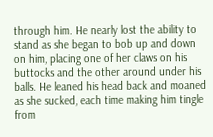through him. He nearly lost the ability to stand as she began to bob up and down on him, placing one of her claws on his buttocks and the other around under his balls. He leaned his head back and moaned as she sucked, each time making him tingle from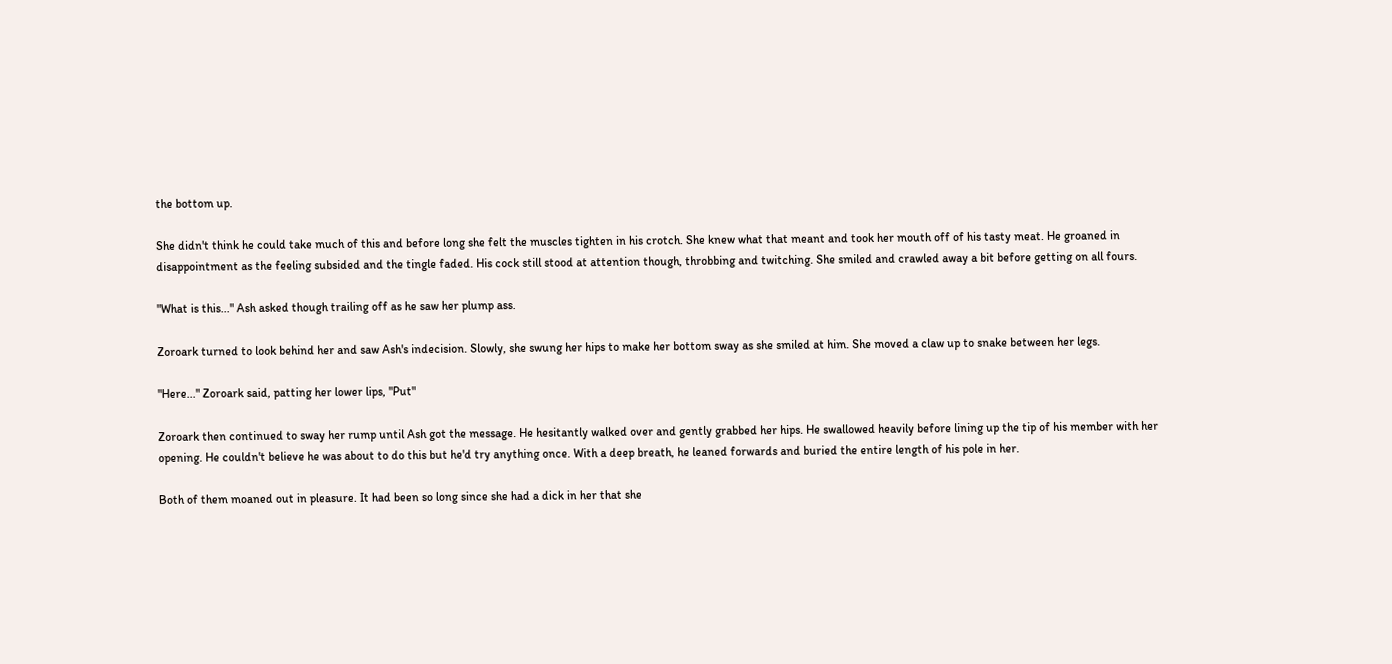the bottom up.

She didn't think he could take much of this and before long she felt the muscles tighten in his crotch. She knew what that meant and took her mouth off of his tasty meat. He groaned in disappointment as the feeling subsided and the tingle faded. His cock still stood at attention though, throbbing and twitching. She smiled and crawled away a bit before getting on all fours.

"What is this..." Ash asked though trailing off as he saw her plump ass.

Zoroark turned to look behind her and saw Ash's indecision. Slowly, she swung her hips to make her bottom sway as she smiled at him. She moved a claw up to snake between her legs.

"Here..." Zoroark said, patting her lower lips, "Put"

Zoroark then continued to sway her rump until Ash got the message. He hesitantly walked over and gently grabbed her hips. He swallowed heavily before lining up the tip of his member with her opening. He couldn't believe he was about to do this but he'd try anything once. With a deep breath, he leaned forwards and buried the entire length of his pole in her.

Both of them moaned out in pleasure. It had been so long since she had a dick in her that she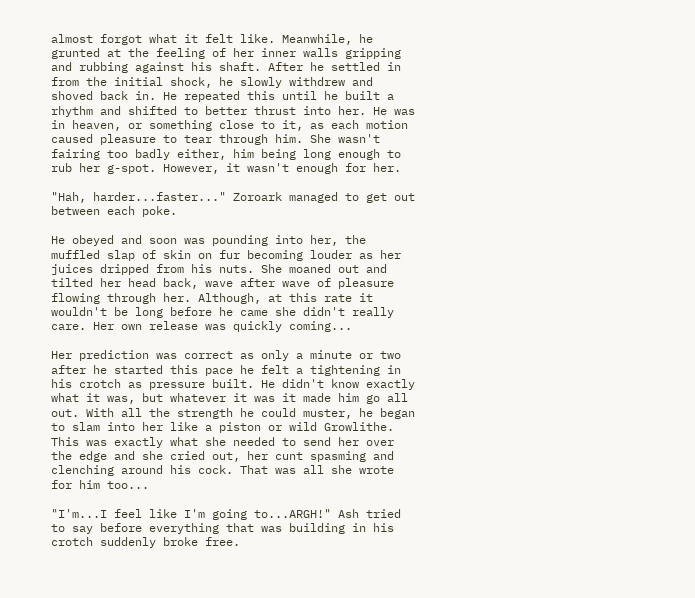almost forgot what it felt like. Meanwhile, he grunted at the feeling of her inner walls gripping and rubbing against his shaft. After he settled in from the initial shock, he slowly withdrew and shoved back in. He repeated this until he built a rhythm and shifted to better thrust into her. He was in heaven, or something close to it, as each motion caused pleasure to tear through him. She wasn't fairing too badly either, him being long enough to rub her g-spot. However, it wasn't enough for her.

"Hah, harder...faster..." Zoroark managed to get out between each poke.

He obeyed and soon was pounding into her, the muffled slap of skin on fur becoming louder as her juices dripped from his nuts. She moaned out and tilted her head back, wave after wave of pleasure flowing through her. Although, at this rate it wouldn't be long before he came she didn't really care. Her own release was quickly coming...

Her prediction was correct as only a minute or two after he started this pace he felt a tightening in his crotch as pressure built. He didn't know exactly what it was, but whatever it was it made him go all out. With all the strength he could muster, he began to slam into her like a piston or wild Growlithe. This was exactly what she needed to send her over the edge and she cried out, her cunt spasming and clenching around his cock. That was all she wrote for him too...

"I'm...I feel like I'm going to...ARGH!" Ash tried to say before everything that was building in his crotch suddenly broke free.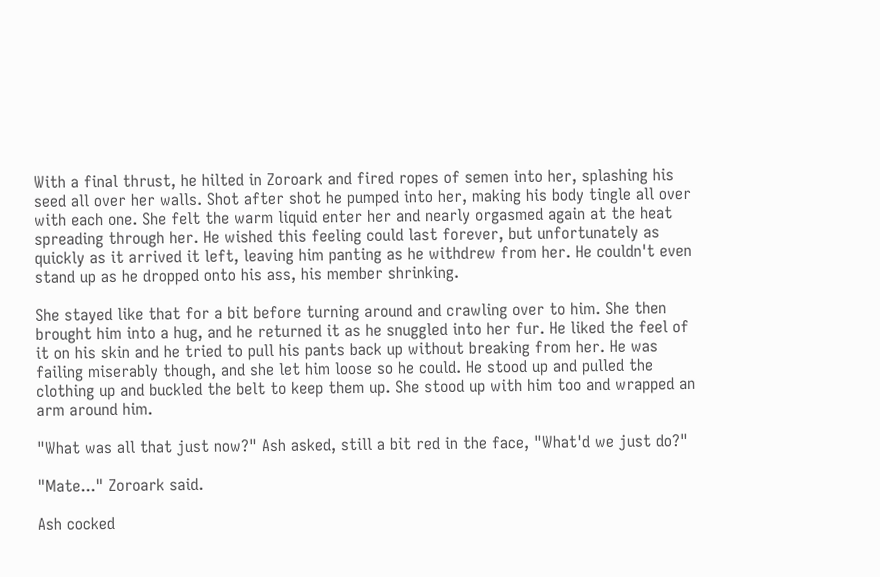With a final thrust, he hilted in Zoroark and fired ropes of semen into her, splashing his seed all over her walls. Shot after shot he pumped into her, making his body tingle all over with each one. She felt the warm liquid enter her and nearly orgasmed again at the heat spreading through her. He wished this feeling could last forever, but unfortunately as quickly as it arrived it left, leaving him panting as he withdrew from her. He couldn't even stand up as he dropped onto his ass, his member shrinking.

She stayed like that for a bit before turning around and crawling over to him. She then brought him into a hug, and he returned it as he snuggled into her fur. He liked the feel of it on his skin and he tried to pull his pants back up without breaking from her. He was failing miserably though, and she let him loose so he could. He stood up and pulled the clothing up and buckled the belt to keep them up. She stood up with him too and wrapped an arm around him.

"What was all that just now?" Ash asked, still a bit red in the face, "What'd we just do?"

"Mate..." Zoroark said.

Ash cocked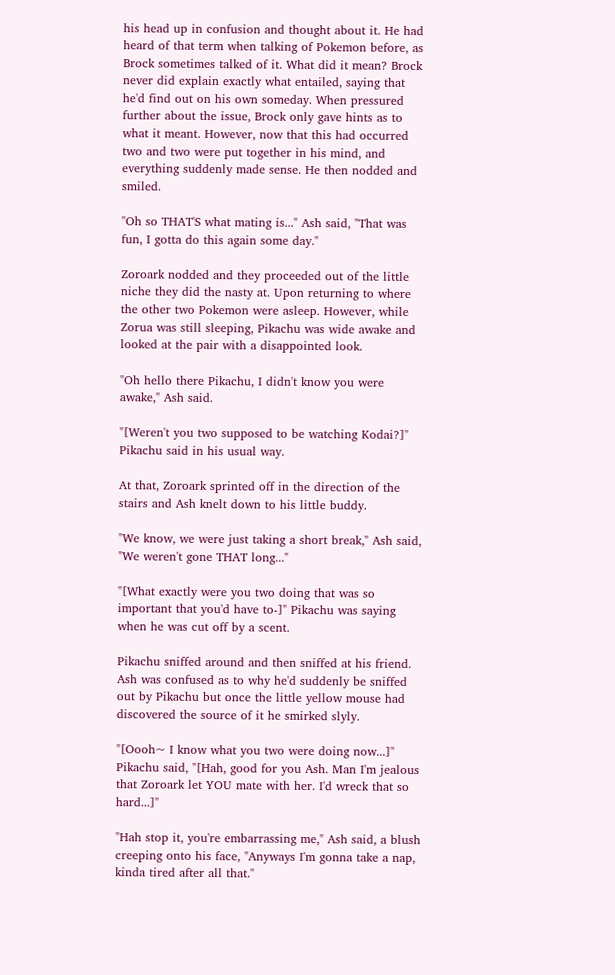his head up in confusion and thought about it. He had heard of that term when talking of Pokemon before, as Brock sometimes talked of it. What did it mean? Brock never did explain exactly what entailed, saying that he'd find out on his own someday. When pressured further about the issue, Brock only gave hints as to what it meant. However, now that this had occurred two and two were put together in his mind, and everything suddenly made sense. He then nodded and smiled.

"Oh so THAT'S what mating is..." Ash said, "That was fun, I gotta do this again some day."

Zoroark nodded and they proceeded out of the little niche they did the nasty at. Upon returning to where the other two Pokemon were asleep. However, while Zorua was still sleeping, Pikachu was wide awake and looked at the pair with a disappointed look.

"Oh hello there Pikachu, I didn't know you were awake," Ash said.

"[Weren't you two supposed to be watching Kodai?]" Pikachu said in his usual way.

At that, Zoroark sprinted off in the direction of the stairs and Ash knelt down to his little buddy.

"We know, we were just taking a short break," Ash said, "We weren't gone THAT long..."

"[What exactly were you two doing that was so important that you'd have to-]" Pikachu was saying when he was cut off by a scent.

Pikachu sniffed around and then sniffed at his friend. Ash was confused as to why he'd suddenly be sniffed out by Pikachu but once the little yellow mouse had discovered the source of it he smirked slyly.

"[Oooh~ I know what you two were doing now...]" Pikachu said, "[Hah, good for you Ash. Man I'm jealous that Zoroark let YOU mate with her. I'd wreck that so hard...]"

"Hah stop it, you're embarrassing me," Ash said, a blush creeping onto his face, "Anyways I'm gonna take a nap, kinda tired after all that."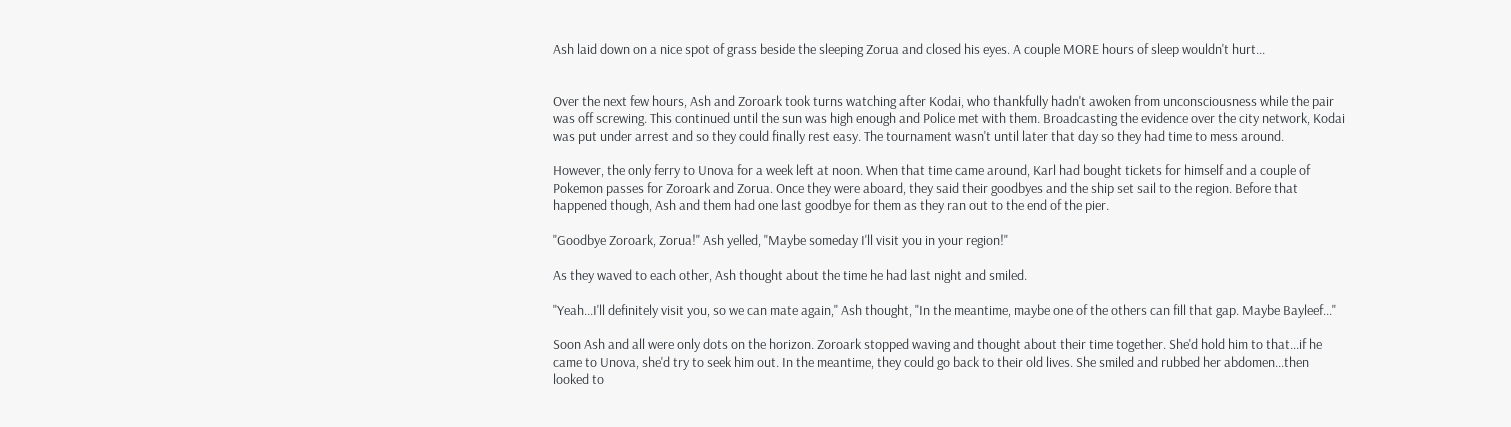Ash laid down on a nice spot of grass beside the sleeping Zorua and closed his eyes. A couple MORE hours of sleep wouldn't hurt...


Over the next few hours, Ash and Zoroark took turns watching after Kodai, who thankfully hadn't awoken from unconsciousness while the pair was off screwing. This continued until the sun was high enough and Police met with them. Broadcasting the evidence over the city network, Kodai was put under arrest and so they could finally rest easy. The tournament wasn't until later that day so they had time to mess around.

However, the only ferry to Unova for a week left at noon. When that time came around, Karl had bought tickets for himself and a couple of Pokemon passes for Zoroark and Zorua. Once they were aboard, they said their goodbyes and the ship set sail to the region. Before that happened though, Ash and them had one last goodbye for them as they ran out to the end of the pier.

"Goodbye Zoroark, Zorua!" Ash yelled, "Maybe someday I'll visit you in your region!"

As they waved to each other, Ash thought about the time he had last night and smiled.

"Yeah...I'll definitely visit you, so we can mate again," Ash thought, "In the meantime, maybe one of the others can fill that gap. Maybe Bayleef..."

Soon Ash and all were only dots on the horizon. Zoroark stopped waving and thought about their time together. She'd hold him to that...if he came to Unova, she'd try to seek him out. In the meantime, they could go back to their old lives. She smiled and rubbed her abdomen...then looked to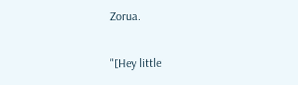Zorua.

"[Hey little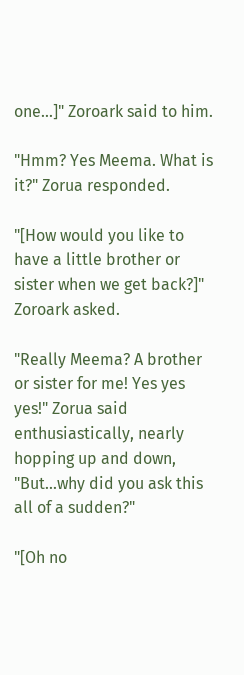one...]" Zoroark said to him.

"Hmm? Yes Meema. What is it?" Zorua responded.

"[How would you like to have a little brother or sister when we get back?]" Zoroark asked.

"Really Meema? A brother or sister for me! Yes yes yes!" Zorua said enthusiastically, nearly hopping up and down, "But...why did you ask this all of a sudden?"

"[Oh no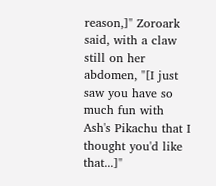reason,]" Zoroark said, with a claw still on her abdomen, "[I just saw you have so much fun with Ash's Pikachu that I thought you'd like that...]"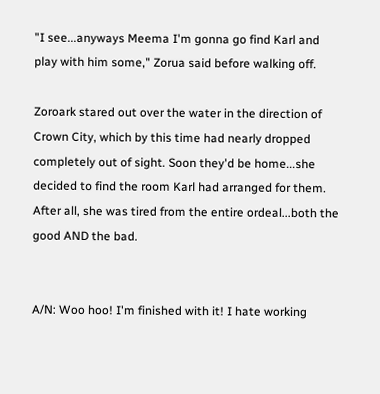"I see...anyways Meema I'm gonna go find Karl and play with him some," Zorua said before walking off.

Zoroark stared out over the water in the direction of Crown City, which by this time had nearly dropped completely out of sight. Soon they'd be home...she decided to find the room Karl had arranged for them. After all, she was tired from the entire ordeal...both the good AND the bad.


A/N: Woo hoo! I'm finished with it! I hate working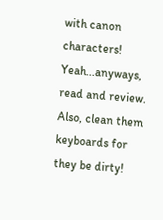with canon characters! Yeah...anyways, read and review. Also, clean them keyboards for they be dirty!